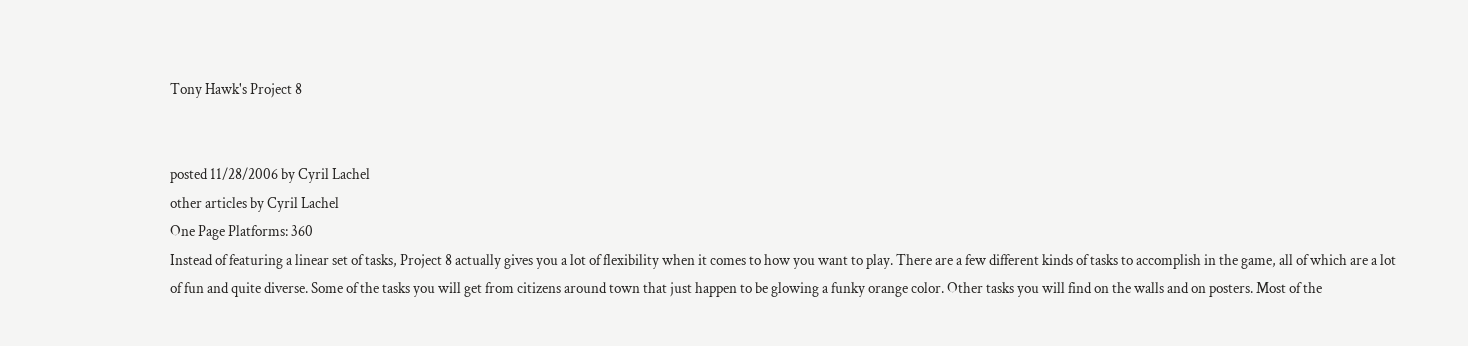Tony Hawk's Project 8


posted 11/28/2006 by Cyril Lachel
other articles by Cyril Lachel
One Page Platforms: 360
Instead of featuring a linear set of tasks, Project 8 actually gives you a lot of flexibility when it comes to how you want to play. There are a few different kinds of tasks to accomplish in the game, all of which are a lot of fun and quite diverse. Some of the tasks you will get from citizens around town that just happen to be glowing a funky orange color. Other tasks you will find on the walls and on posters. Most of the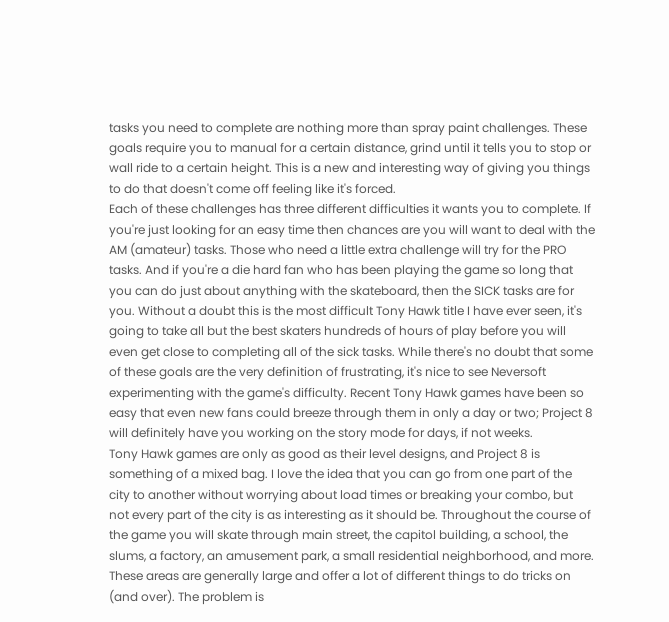tasks you need to complete are nothing more than spray paint challenges. These goals require you to manual for a certain distance, grind until it tells you to stop or wall ride to a certain height. This is a new and interesting way of giving you things to do that doesn't come off feeling like it's forced.
Each of these challenges has three different difficulties it wants you to complete. If you're just looking for an easy time then chances are you will want to deal with the AM (amateur) tasks. Those who need a little extra challenge will try for the PRO tasks. And if you're a die hard fan who has been playing the game so long that you can do just about anything with the skateboard, then the SICK tasks are for you. Without a doubt this is the most difficult Tony Hawk title I have ever seen, it's going to take all but the best skaters hundreds of hours of play before you will even get close to completing all of the sick tasks. While there's no doubt that some of these goals are the very definition of frustrating, it's nice to see Neversoft experimenting with the game's difficulty. Recent Tony Hawk games have been so easy that even new fans could breeze through them in only a day or two; Project 8 will definitely have you working on the story mode for days, if not weeks.
Tony Hawk games are only as good as their level designs, and Project 8 is something of a mixed bag. I love the idea that you can go from one part of the city to another without worrying about load times or breaking your combo, but not every part of the city is as interesting as it should be. Throughout the course of the game you will skate through main street, the capitol building, a school, the slums, a factory, an amusement park, a small residential neighborhood, and more. These areas are generally large and offer a lot of different things to do tricks on (and over). The problem is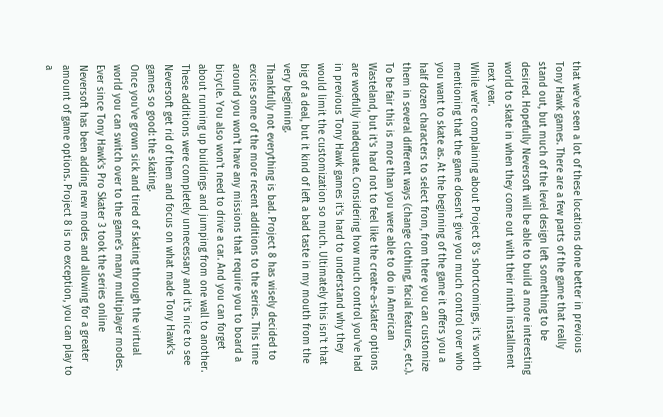that we've seen a lot of these locations done better in previous Tony Hawk games. There are a few parts of the game that really stand out, but much of the level design left something to be desired. Hopefully Neversoft will be able to build a more interesting world to skate in when they come out with their ninth installment next year.
While we're complaining about Project 8's shortcomings, it's worth mentioning that the game doesn't give you much control over who you want to skate as. At the beginning of the game it offers you a half dozen characters to select from, from there you can customize them in several different ways (change clothing, facial features, etc.). To be fair this is more than you were able to do in American Wasteland, but it's hard not to feel like the create-a-skater options are woefully inadequate. Considering how much control you've had in previous Tony Hawk games it's hard to understand why they would limit the customization so much. Ultimately this isn't that big of a deal, but it kind of left a bad taste in my mouth from the very beginning.
Thankfully not everything is bad. Project 8 has wisely decided to excise some of the more recent additions to the series. This time around you won't have any missions that require you to board a bicycle. You also won't need to drive a car. And you can forget about running up buildings and jumping from one wall to another. These additions were completely unnecessary and it's nice to see Neversoft get rid of them and focus on what made Tony Hawk's games so good: the skating.
Once you've grown sick and tired of skating through the virtual world you can switch over to the game's many multiplayer modes. Ever since Tony Hawk's Pro Skater 3 took the series online Neversoft has been adding new modes and allowing for a greater amount of game options. Project 8 is no exception, you can play to a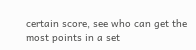certain score, see who can get the most points in a set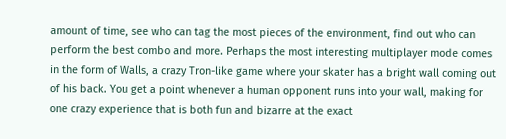amount of time, see who can tag the most pieces of the environment, find out who can perform the best combo and more. Perhaps the most interesting multiplayer mode comes in the form of Walls, a crazy Tron-like game where your skater has a bright wall coming out of his back. You get a point whenever a human opponent runs into your wall, making for one crazy experience that is both fun and bizarre at the exact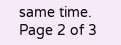same time.
Page 2 of 3